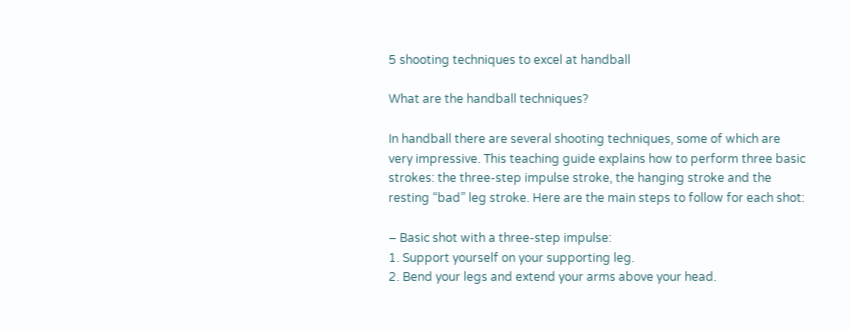5 shooting techniques to excel at handball

What are the handball techniques?

In handball there are several shooting techniques, some of which are very impressive. This teaching guide explains how to perform three basic strokes: the three-step impulse stroke, the hanging stroke and the resting “bad” leg stroke. Here are the main steps to follow for each shot:

– Basic shot with a three-step impulse:
1. Support yourself on your supporting leg.
2. Bend your legs and extend your arms above your head.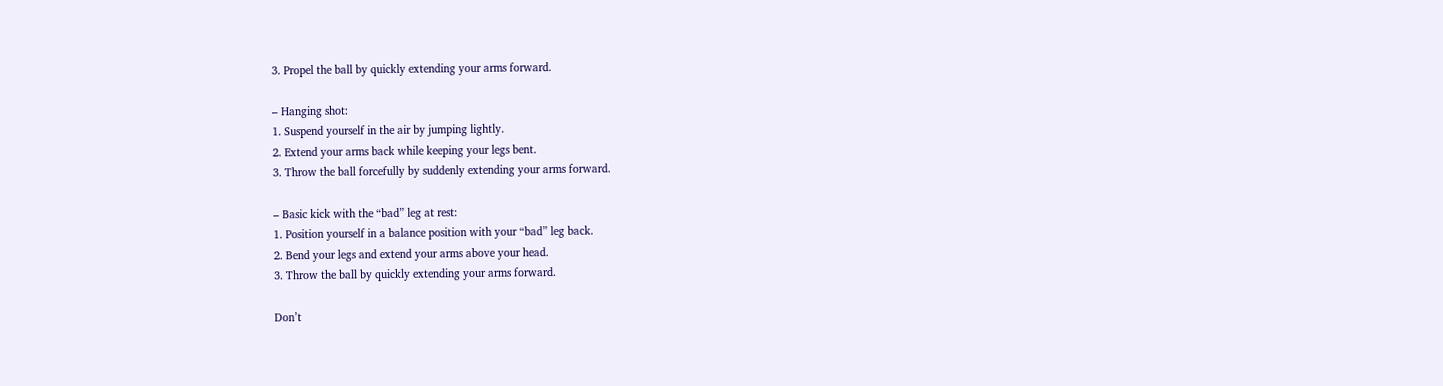3. Propel the ball by quickly extending your arms forward.

– Hanging shot:
1. Suspend yourself in the air by jumping lightly.
2. Extend your arms back while keeping your legs bent.
3. Throw the ball forcefully by suddenly extending your arms forward.

– Basic kick with the “bad” leg at rest:
1. Position yourself in a balance position with your “bad” leg back.
2. Bend your legs and extend your arms above your head.
3. Throw the ball by quickly extending your arms forward.

Don’t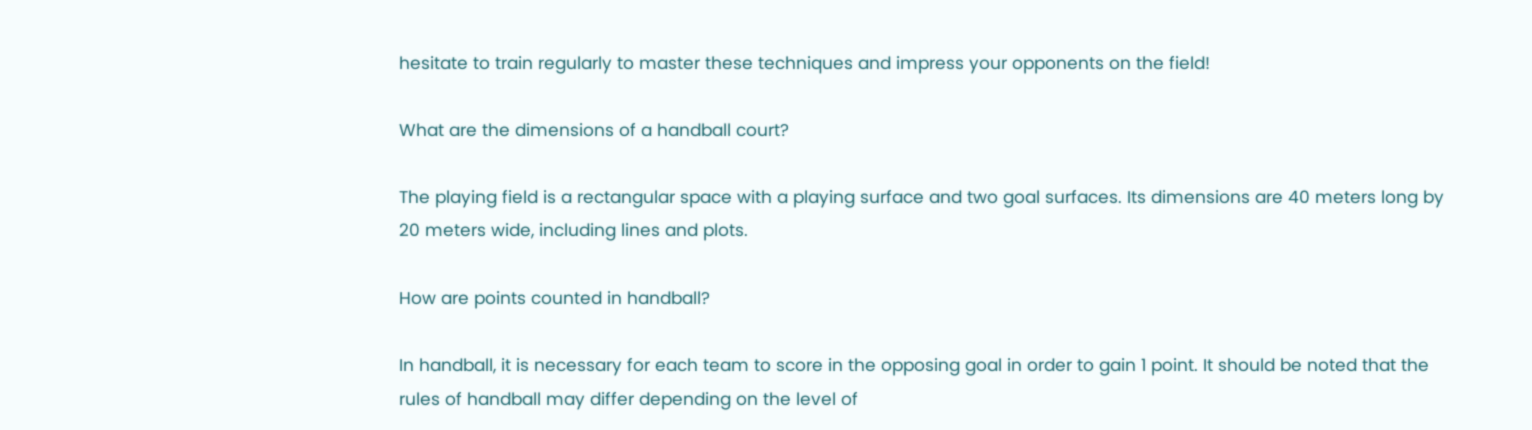hesitate to train regularly to master these techniques and impress your opponents on the field!

What are the dimensions of a handball court?

The playing field is a rectangular space with a playing surface and two goal surfaces. Its dimensions are 40 meters long by 20 meters wide, including lines and plots.

How are points counted in handball?

In handball, it is necessary for each team to score in the opposing goal in order to gain 1 point. It should be noted that the rules of handball may differ depending on the level of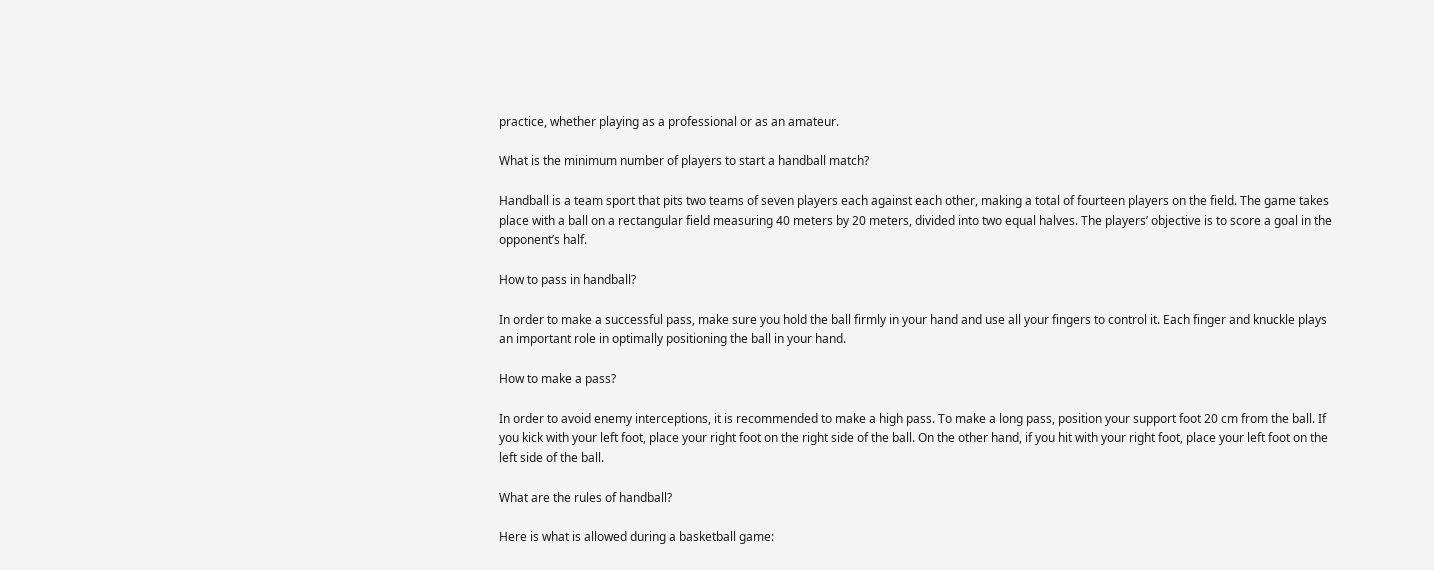practice, whether playing as a professional or as an amateur.

What is the minimum number of players to start a handball match?

Handball is a team sport that pits two teams of seven players each against each other, making a total of fourteen players on the field. The game takes place with a ball on a rectangular field measuring 40 meters by 20 meters, divided into two equal halves. The players’ objective is to score a goal in the opponent’s half.

How to pass in handball?

In order to make a successful pass, make sure you hold the ball firmly in your hand and use all your fingers to control it. Each finger and knuckle plays an important role in optimally positioning the ball in your hand.

How to make a pass?

In order to avoid enemy interceptions, it is recommended to make a high pass. To make a long pass, position your support foot 20 cm from the ball. If you kick with your left foot, place your right foot on the right side of the ball. On the other hand, if you hit with your right foot, place your left foot on the left side of the ball.

What are the rules of handball?

Here is what is allowed during a basketball game: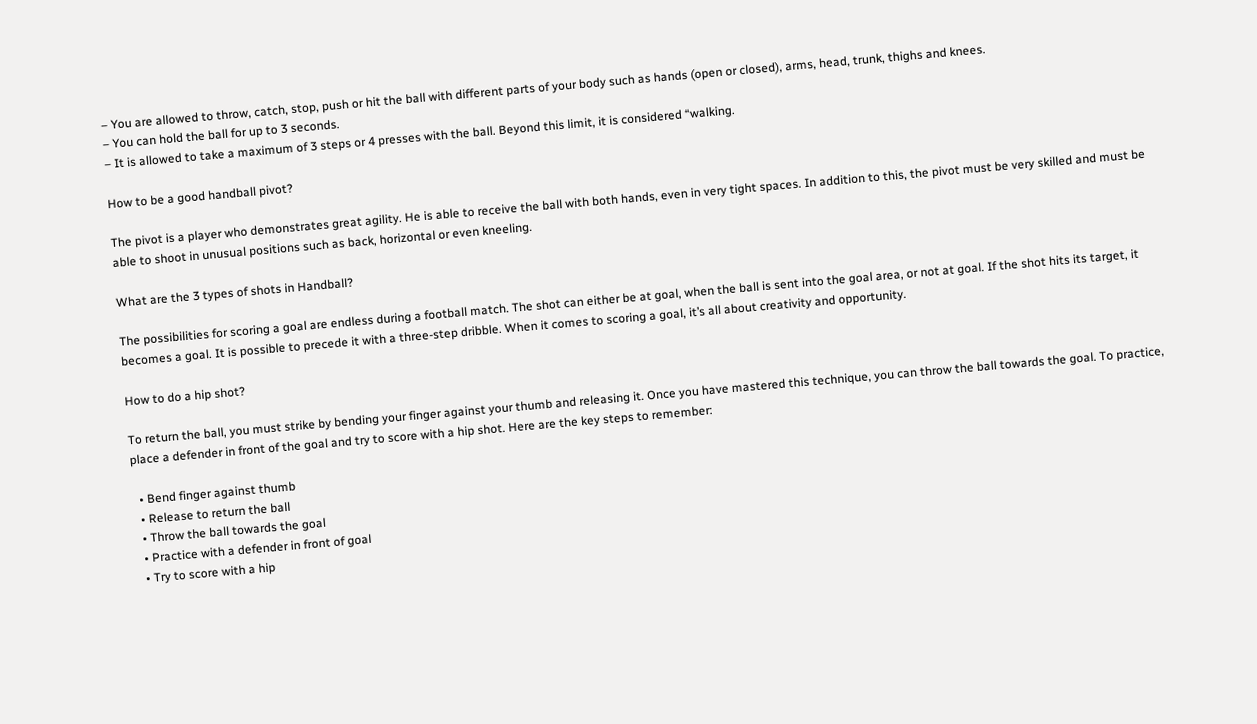– You are allowed to throw, catch, stop, push or hit the ball with different parts of your body such as hands (open or closed), arms, head, trunk, thighs and knees.
– You can hold the ball for up to 3 seconds.
– It is allowed to take a maximum of 3 steps or 4 presses with the ball. Beyond this limit, it is considered “walking.

How to be a good handball pivot?

The pivot is a player who demonstrates great agility. He is able to receive the ball with both hands, even in very tight spaces. In addition to this, the pivot must be very skilled and must be able to shoot in unusual positions such as back, horizontal or even kneeling.

What are the 3 types of shots in Handball?

The possibilities for scoring a goal are endless during a football match. The shot can either be at goal, when the ball is sent into the goal area, or not at goal. If the shot hits its target, it becomes a goal. It is possible to precede it with a three-step dribble. When it comes to scoring a goal, it’s all about creativity and opportunity.

How to do a hip shot?

To return the ball, you must strike by bending your finger against your thumb and releasing it. Once you have mastered this technique, you can throw the ball towards the goal. To practice, place a defender in front of the goal and try to score with a hip shot. Here are the key steps to remember:

  • Bend finger against thumb
  • Release to return the ball
  • Throw the ball towards the goal
  • Practice with a defender in front of goal
  • Try to score with a hip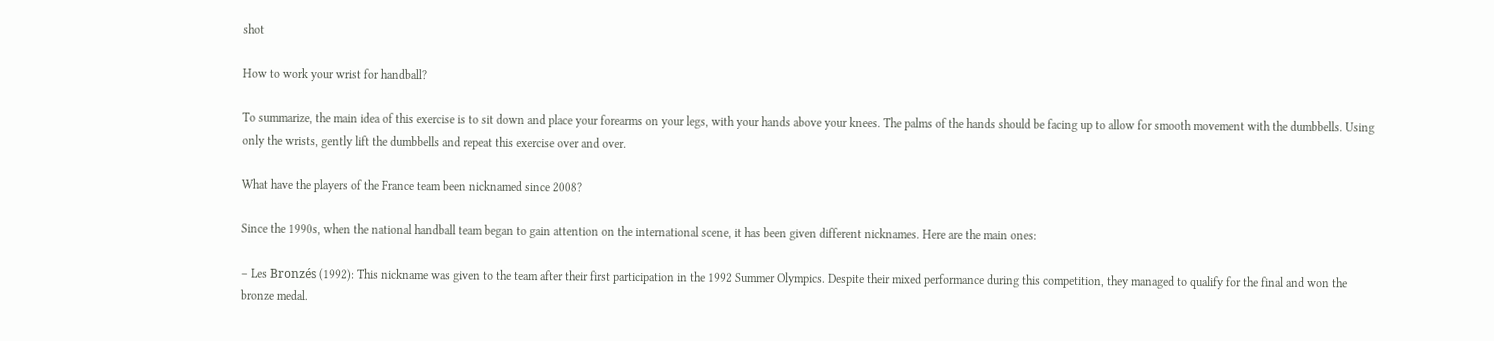shot

How to work your wrist for handball?

To summarize, the main idea of this exercise is to sit down and place your forearms on your legs, with your hands above your knees. The palms of the hands should be facing up to allow for smooth movement with the dumbbells. Using only the wrists, gently lift the dumbbells and repeat this exercise over and over.

What have the players of the France team been nicknamed since 2008?

Since the 1990s, when the national handball team began to gain attention on the international scene, it has been given different nicknames. Here are the main ones:

– Les Bronzés (1992): This nickname was given to the team after their first participation in the 1992 Summer Olympics. Despite their mixed performance during this competition, they managed to qualify for the final and won the bronze medal.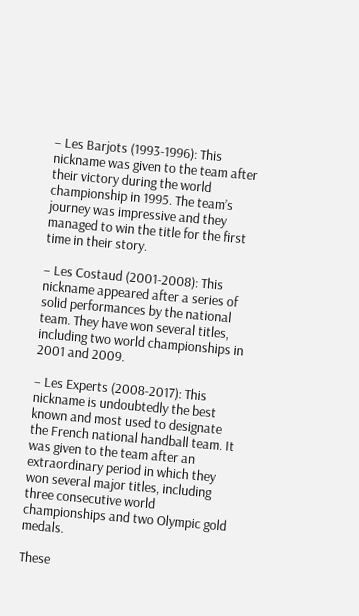– Les Barjots (1993-1996): This nickname was given to the team after their victory during the world championship in 1995. The team’s journey was impressive and they managed to win the title for the first time in their story.

– Les Costaud (2001-2008): This nickname appeared after a series of solid performances by the national team. They have won several titles, including two world championships in 2001 and 2009.

– Les Experts (2008-2017): This nickname is undoubtedly the best known and most used to designate the French national handball team. It was given to the team after an extraordinary period in which they won several major titles, including three consecutive world championships and two Olympic gold medals.

These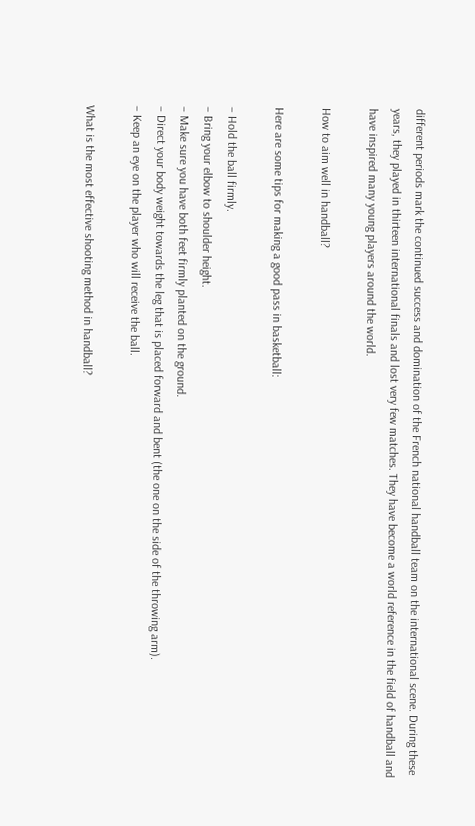different periods mark the continued success and domination of the French national handball team on the international scene. During these years, they played in thirteen international finals and lost very few matches. They have become a world reference in the field of handball and have inspired many young players around the world.

How to aim well in handball?

Here are some tips for making a good pass in basketball:

– Hold the ball firmly.
– Bring your elbow to shoulder height.
– Make sure you have both feet firmly planted on the ground.
– Direct your body weight towards the leg that is placed forward and bent (the one on the side of the throwing arm).
– Keep an eye on the player who will receive the ball.

What is the most effective shooting method in handball?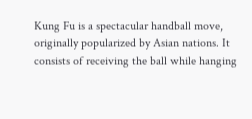Kung Fu is a spectacular handball move, originally popularized by Asian nations. It consists of receiving the ball while hanging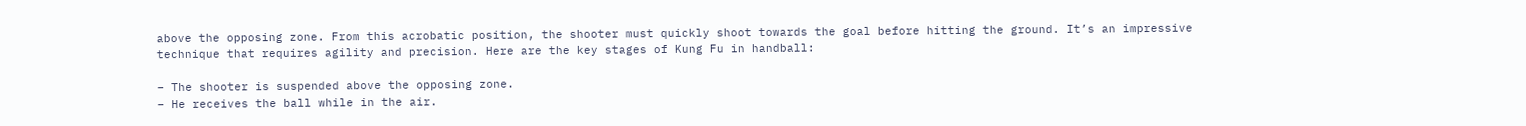above the opposing zone. From this acrobatic position, the shooter must quickly shoot towards the goal before hitting the ground. It’s an impressive technique that requires agility and precision. Here are the key stages of Kung Fu in handball:

– The shooter is suspended above the opposing zone.
– He receives the ball while in the air.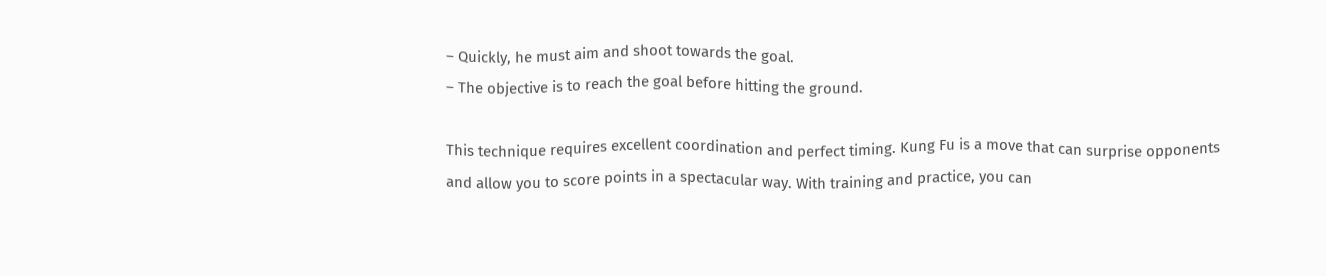– Quickly, he must aim and shoot towards the goal.
– The objective is to reach the goal before hitting the ground.

This technique requires excellent coordination and perfect timing. Kung Fu is a move that can surprise opponents and allow you to score points in a spectacular way. With training and practice, you can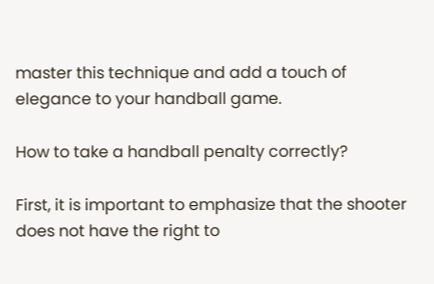master this technique and add a touch of elegance to your handball game.

How to take a handball penalty correctly?

First, it is important to emphasize that the shooter does not have the right to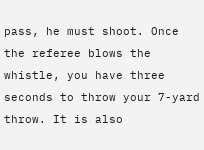pass, he must shoot. Once the referee blows the whistle, you have three seconds to throw your 7-yard throw. It is also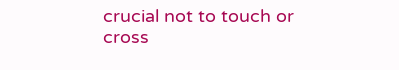crucial not to touch or cross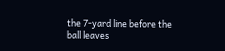the 7-yard line before the ball leaves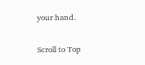your hand.

Scroll to Top